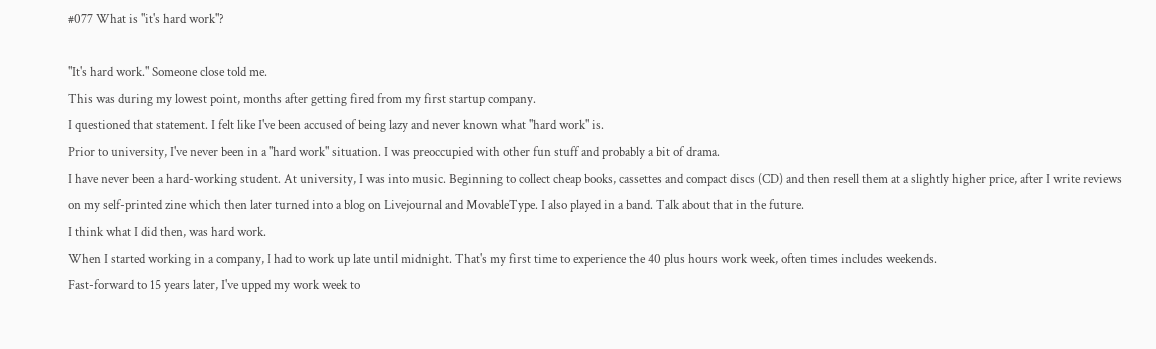#077 What is "it's hard work"?

"It's hard work." Someone close told me.
This was during my lowest point, months after getting fired from my first startup company.
I questioned that statement. I felt like I've been accused of being lazy and never known what "hard work" is.
Prior to university, I've never been in a "hard work" situation. I was preoccupied with other fun stuff and probably a bit of drama.
I have never been a hard-working student. At university, I was into music. Beginning to collect cheap books, cassettes and compact discs (CD) and then resell them at a slightly higher price, after I write reviews on my self-printed zine which then later turned into a blog on Livejournal and MovableType. I also played in a band. Talk about that in the future.
I think what I did then, was hard work.
When I started working in a company, I had to work up late until midnight. That's my first time to experience the 40 plus hours work week, often times includes weekends.
Fast-forward to 15 years later, I've upped my work week to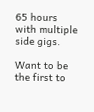65 hours with multiple side gigs.

Want to be the first to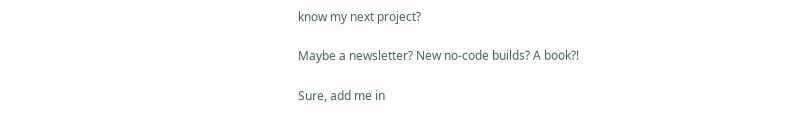know my next project?

Maybe a newsletter? New no-code builds? A book?!

Sure, add me in